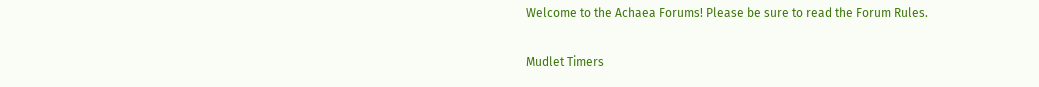Welcome to the Achaea Forums! Please be sure to read the Forum Rules.

Mudlet Timers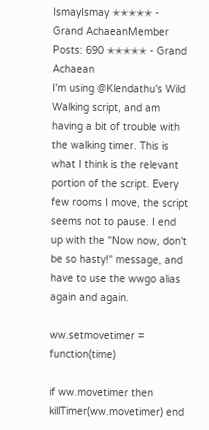IsmayIsmay ✭✭✭✭✭ - Grand AchaeanMember Posts: 690 ✭✭✭✭✭ - Grand Achaean
I'm using @Klendathu's Wild Walking script, and am having a bit of trouble with the walking timer. This is what I think is the relevant portion of the script. Every few rooms I move, the script seems not to pause. I end up with the "Now now, don't be so hasty!" message, and have to use the wwgo alias again and again.

ww.setmovetimer = function(time)

if ww.movetimer then killTimer(ww.movetimer) end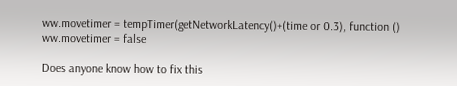ww.movetimer = tempTimer(getNetworkLatency()+(time or 0.3), function ()
ww.movetimer = false

Does anyone know how to fix this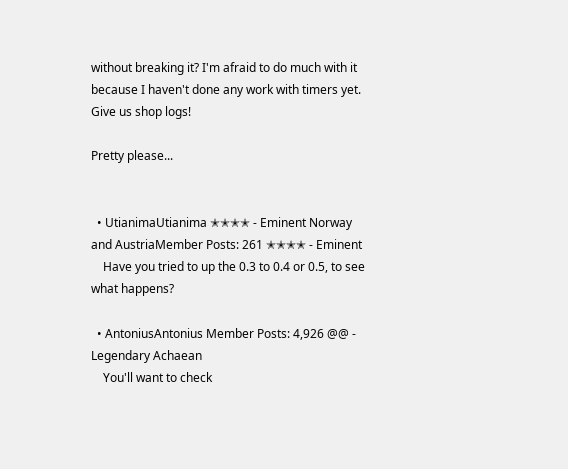without breaking it? I'm afraid to do much with it because I haven't done any work with timers yet.
Give us shop logs!

Pretty please...


  • UtianimaUtianima ✭✭✭✭ - Eminent Norway and AustriaMember Posts: 261 ✭✭✭✭ - Eminent
    Have you tried to up the 0.3 to 0.4 or 0.5, to see what happens?

  • AntoniusAntonius Member Posts: 4,926 @@ - Legendary Achaean
    You'll want to check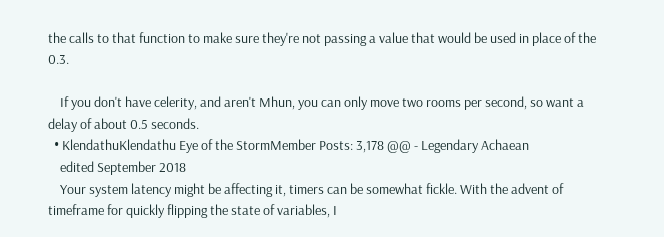the calls to that function to make sure they're not passing a value that would be used in place of the 0.3.

    If you don't have celerity, and aren't Mhun, you can only move two rooms per second, so want a delay of about 0.5 seconds.
  • KlendathuKlendathu Eye of the StormMember Posts: 3,178 @@ - Legendary Achaean
    edited September 2018
    Your system latency might be affecting it, timers can be somewhat fickle. With the advent of timeframe for quickly flipping the state of variables, I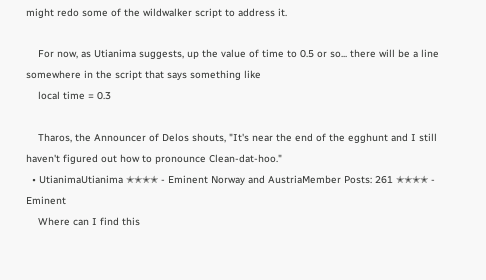might redo some of the wildwalker script to address it.

    For now, as Utianima suggests, up the value of time to 0.5 or so... there will be a line somewhere in the script that says something like
    local time = 0.3

    Tharos, the Announcer of Delos shouts, "It's near the end of the egghunt and I still haven't figured out how to pronounce Clean-dat-hoo."
  • UtianimaUtianima ✭✭✭✭ - Eminent Norway and AustriaMember Posts: 261 ✭✭✭✭ - Eminent
    Where can I find this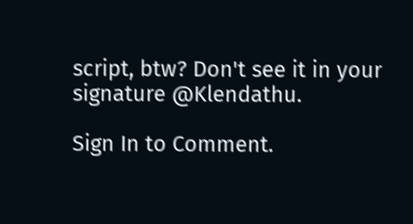script, btw? Don't see it in your signature @Klendathu.

Sign In to Comment.